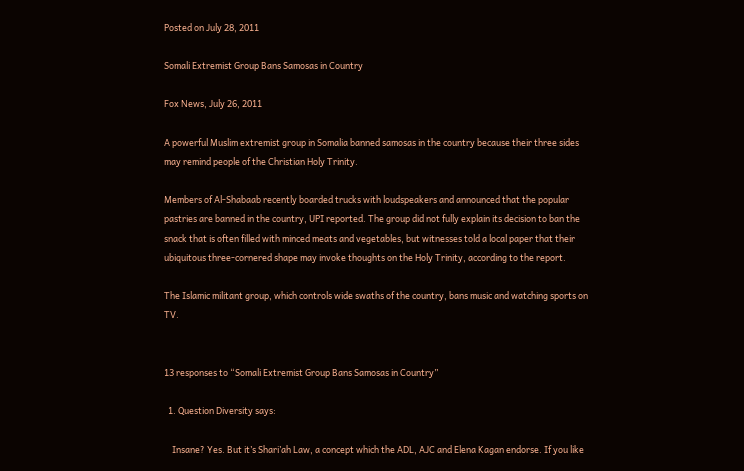Posted on July 28, 2011

Somali Extremist Group Bans Samosas in Country

Fox News, July 26, 2011

A powerful Muslim extremist group in Somalia banned samosas in the country because their three sides may remind people of the Christian Holy Trinity.

Members of Al-Shabaab recently boarded trucks with loudspeakers and announced that the popular pastries are banned in the country, UPI reported. The group did not fully explain its decision to ban the snack that is often filled with minced meats and vegetables, but witnesses told a local paper that their ubiquitous three-cornered shape may invoke thoughts on the Holy Trinity, according to the report.

The Islamic militant group, which controls wide swaths of the country, bans music and watching sports on TV.


13 responses to “Somali Extremist Group Bans Samosas in Country”

  1. Question Diversity says:

    Insane? Yes. But it’s Shari’ah Law, a concept which the ADL, AJC and Elena Kagan endorse. If you like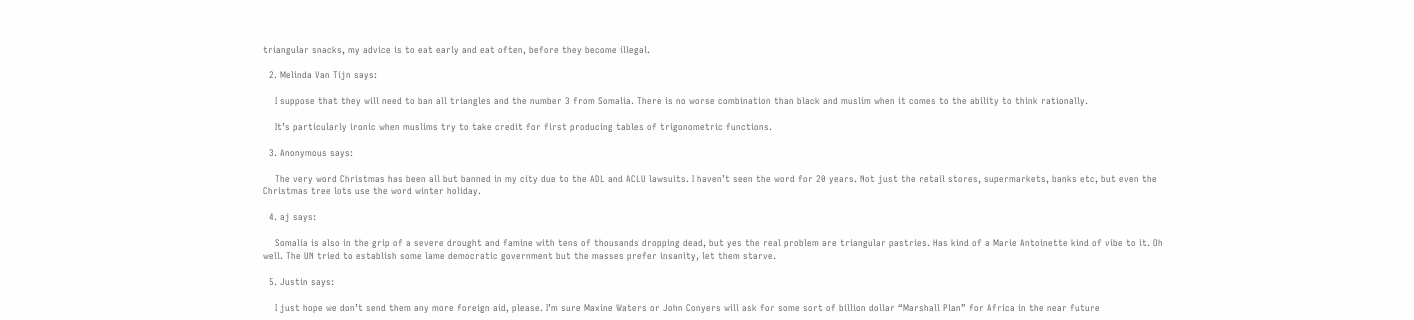triangular snacks, my advice is to eat early and eat often, before they become illegal.

  2. Melinda Van Tijn says:

    I suppose that they will need to ban all triangles and the number 3 from Somalia. There is no worse combination than black and muslim when it comes to the ability to think rationally.

    It’s particularly ironic when muslims try to take credit for first producing tables of trigonometric functions.

  3. Anonymous says:

    The very word Christmas has been all but banned in my city due to the ADL and ACLU lawsuits. I haven’t seen the word for 20 years. Not just the retail stores, supermarkets, banks etc, but even the Christmas tree lots use the word winter holiday.

  4. aj says:

    Somalia is also in the grip of a severe drought and famine with tens of thousands dropping dead, but yes the real problem are triangular pastries. Has kind of a Marie Antoinette kind of vibe to it. Oh well. The UN tried to establish some lame democratic government but the masses prefer insanity, let them starve.

  5. Justin says:

    I just hope we don’t send them any more foreign aid, please. I’m sure Maxine Waters or John Conyers will ask for some sort of billion dollar “Marshall Plan” for Africa in the near future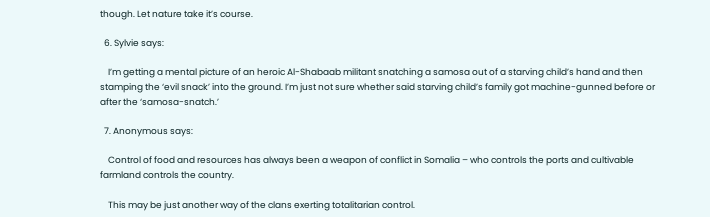though. Let nature take it’s course.

  6. Sylvie says:

    I’m getting a mental picture of an heroic Al-Shabaab militant snatching a samosa out of a starving child’s hand and then stamping the ‘evil snack’ into the ground. I’m just not sure whether said starving child’s family got machine-gunned before or after the ‘samosa-snatch.’

  7. Anonymous says:

    Control of food and resources has always been a weapon of conflict in Somalia – who controls the ports and cultivable farmland controls the country.

    This may be just another way of the clans exerting totalitarian control.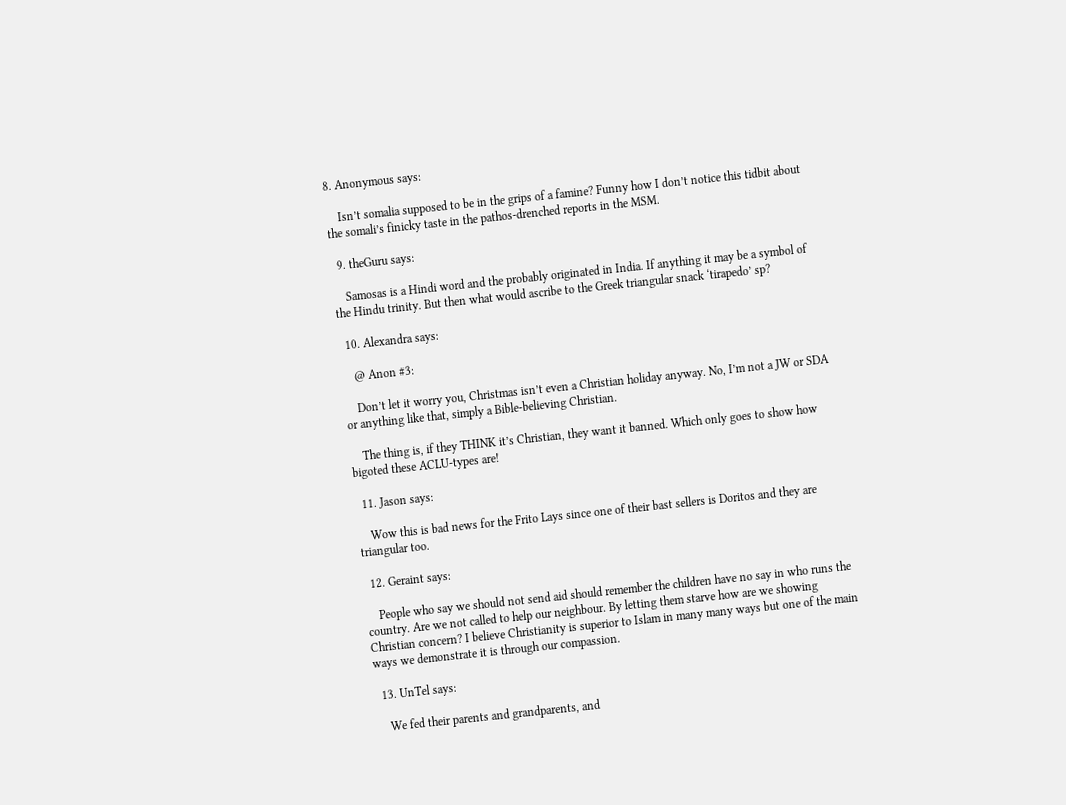8. Anonymous says:

    Isn’t somalia supposed to be in the grips of a famine? Funny how I don’t notice this tidbit about the somali’s finicky taste in the pathos-drenched reports in the MSM.

  9. theGuru says:

    Samosas is a Hindi word and the probably originated in India. If anything it may be a symbol of the Hindu trinity. But then what would ascribe to the Greek triangular snack ‘tirapedo’ sp?

  10. Alexandra says:

    @ Anon #3:

    Don’t let it worry you, Christmas isn’t even a Christian holiday anyway. No, I’m not a JW or SDA or anything like that, simply a Bible-believing Christian.

    The thing is, if they THINK it’s Christian, they want it banned. Which only goes to show how bigoted these ACLU-types are!

  11. Jason says:

    Wow this is bad news for the Frito Lays since one of their bast sellers is Doritos and they are triangular too.

  12. Geraint says:

    People who say we should not send aid should remember the children have no say in who runs the country. Are we not called to help our neighbour. By letting them starve how are we showing Christian concern? I believe Christianity is superior to Islam in many many ways but one of the main ways we demonstrate it is through our compassion.

  13. UnTel says:

    We fed their parents and grandparents, and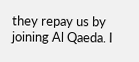they repay us by joining Al Qaeda. I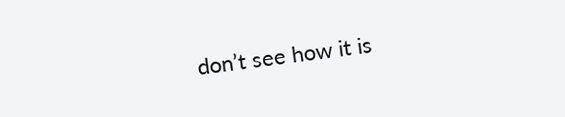don’t see how it is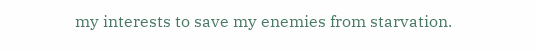my interests to save my enemies from starvation.